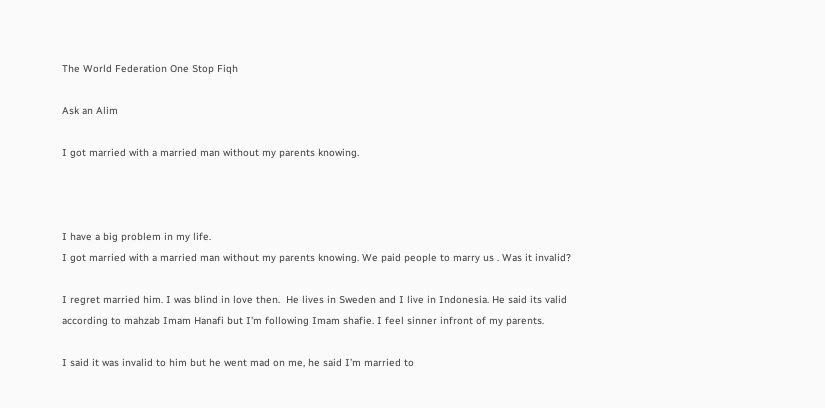The World Federation One Stop Fiqh

Ask an Alim

I got married with a married man without my parents knowing.



I have a big problem in my life.
I got married with a married man without my parents knowing. We paid people to marry us . Was it invalid?

I regret married him. I was blind in love then.  He lives in Sweden and I live in Indonesia. He said its valid according to mahzab Imam Hanafi but I’m following Imam shafie. I feel sinner infront of my parents.

I said it was invalid to him but he went mad on me, he said I’m married to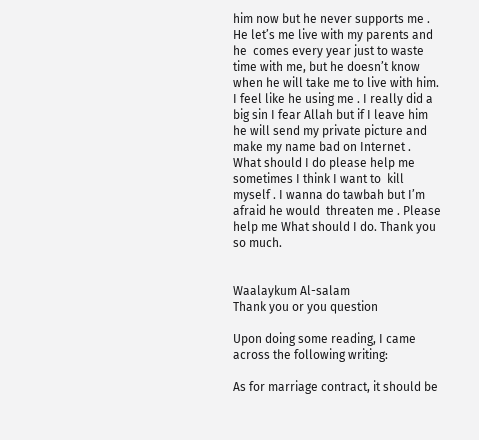him now but he never supports me . He let’s me live with my parents and he  comes every year just to waste time with me, but he doesn’t know when he will take me to live with him. I feel like he using me . I really did a big sin I fear Allah but if I leave him he will send my private picture and make my name bad on Internet . What should I do please help me sometimes I think I want to  kill myself . I wanna do tawbah but I’m afraid he would  threaten me . Please help me What should I do. Thank you so much.


Waalaykum Al-salam
Thank you or you question

Upon doing some reading, I came across the following writing:

As for marriage contract, it should be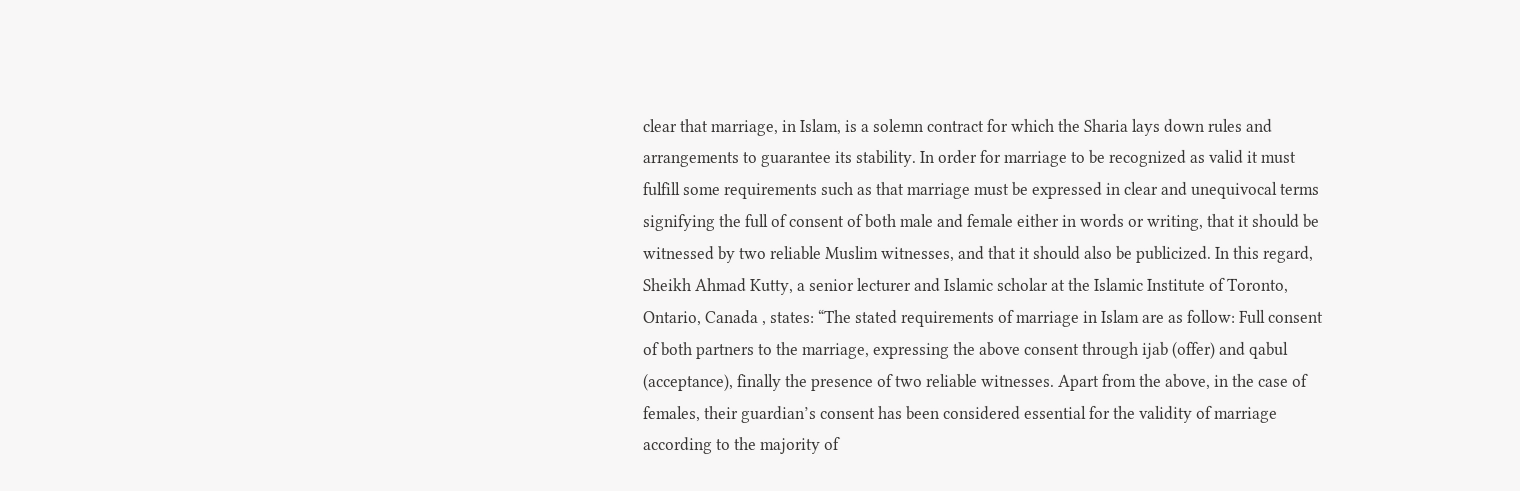clear that marriage, in Islam, is a solemn contract for which the Sharia lays down rules and arrangements to guarantee its stability. In order for marriage to be recognized as valid it must fulfill some requirements such as that marriage must be expressed in clear and unequivocal terms signifying the full of consent of both male and female either in words or writing, that it should be witnessed by two reliable Muslim witnesses, and that it should also be publicized. In this regard, Sheikh Ahmad Kutty, a senior lecturer and Islamic scholar at the Islamic Institute of Toronto, Ontario, Canada , states: “The stated requirements of marriage in Islam are as follow: Full consent of both partners to the marriage, expressing the above consent through ijab (offer) and qabul (acceptance), finally the presence of two reliable witnesses. Apart from the above, in the case of females, their guardian’s consent has been considered essential for the validity of marriage according to the majority of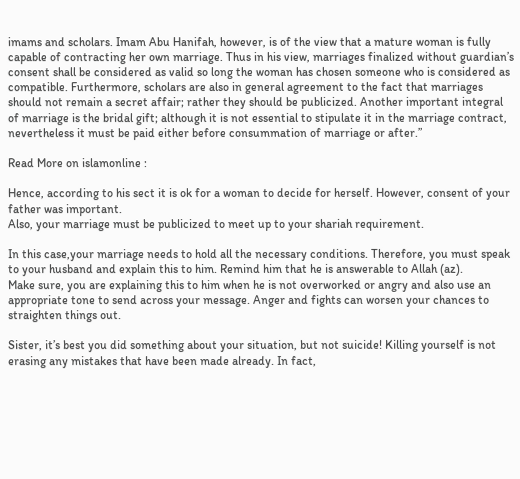imams and scholars. Imam Abu Hanifah, however, is of the view that a mature woman is fully capable of contracting her own marriage. Thus in his view, marriages finalized without guardian’s consent shall be considered as valid so long the woman has chosen someone who is considered as compatible. Furthermore, scholars are also in general agreement to the fact that marriages should not remain a secret affair; rather they should be publicized. Another important integral of marriage is the bridal gift; although it is not essential to stipulate it in the marriage contract, nevertheless it must be paid either before consummation of marriage or after.”

Read More on islamonline :

Hence, according to his sect it is ok for a woman to decide for herself. However, consent of your father was important.
Also, your marriage must be publicized to meet up to your shariah requirement.

In this case,your marriage needs to hold all the necessary conditions. Therefore, you must speak to your husband and explain this to him. Remind him that he is answerable to Allah (az).
Make sure, you are explaining this to him when he is not overworked or angry and also use an appropriate tone to send across your message. Anger and fights can worsen your chances to straighten things out.

Sister, it’s best you did something about your situation, but not suicide! Killing yourself is not
erasing any mistakes that have been made already. In fact,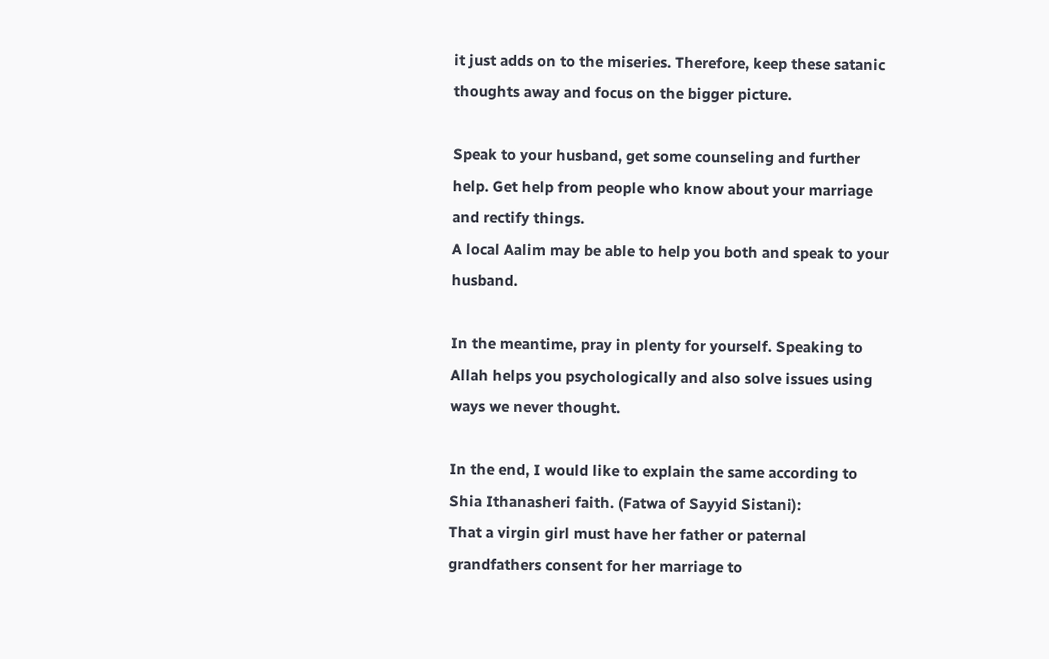it just adds on to the miseries. Therefore, keep these satanic thoughts away and focus on the bigger picture.

Speak to your husband, get some counseling and further help. Get help from people who know about your marriage and rectify things.
A local Aalim may be able to help you both and speak to your husband.

In the meantime, pray in plenty for yourself. Speaking to Allah helps you psychologically and also solve issues using ways we never thought.

In the end, I would like to explain the same according to Shia Ithanasheri faith. (Fatwa of Sayyid Sistani):
That a virgin girl must have her father or paternal grandfathers consent for her marriage to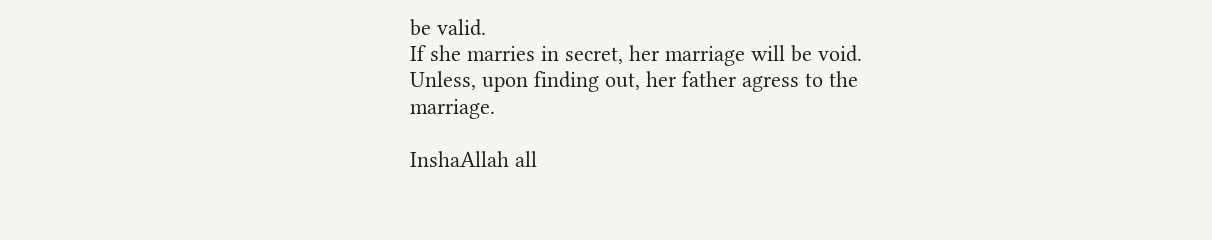be valid.
If she marries in secret, her marriage will be void. Unless, upon finding out, her father agress to the marriage.

InshaAllah all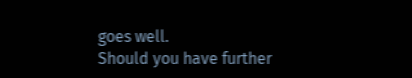goes well.
Should you have further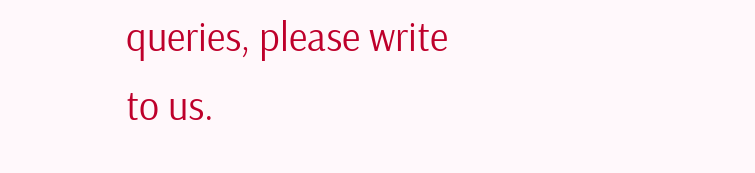queries, please write to us.